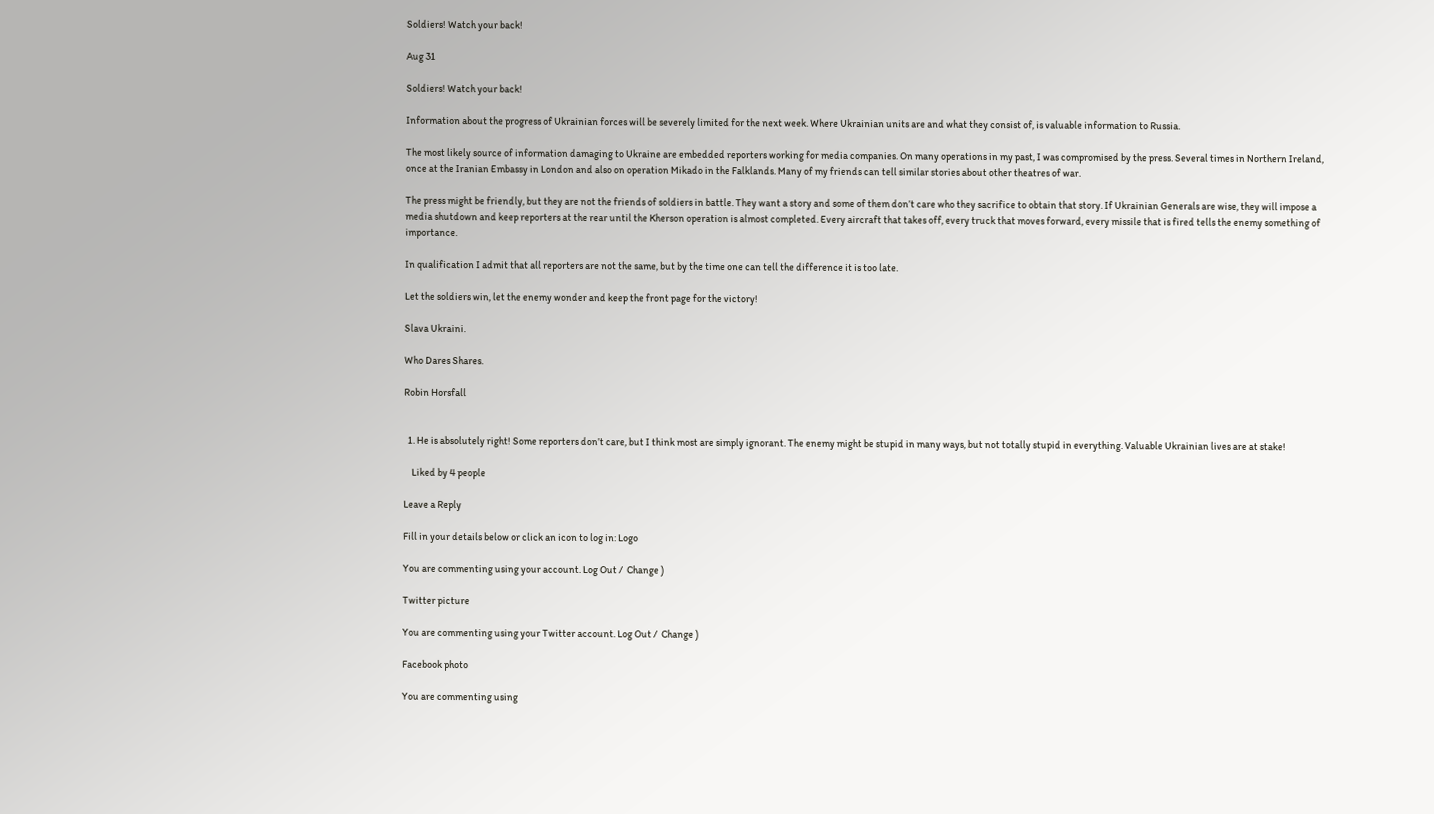Soldiers! Watch your back!

Aug 31

Soldiers! Watch your back!

Information about the progress of Ukrainian forces will be severely limited for the next week. Where Ukrainian units are and what they consist of, is valuable information to Russia.

The most likely source of information damaging to Ukraine are embedded reporters working for media companies. On many operations in my past, I was compromised by the press. Several times in Northern Ireland, once at the Iranian Embassy in London and also on operation Mikado in the Falklands. Many of my friends can tell similar stories about other theatres of war.

The press might be friendly, but they are not the friends of soldiers in battle. They want a story and some of them don’t care who they sacrifice to obtain that story. If Ukrainian Generals are wise, they will impose a media shutdown and keep reporters at the rear until the Kherson operation is almost completed. Every aircraft that takes off, every truck that moves forward, every missile that is fired tells the enemy something of importance.

In qualification I admit that all reporters are not the same, but by the time one can tell the difference it is too late.

Let the soldiers win, let the enemy wonder and keep the front page for the victory!

Slava Ukraini.

Who Dares Shares.

Robin Horsfall


  1. He is absolutely right! Some reporters don’t care, but I think most are simply ignorant. The enemy might be stupid in many ways, but not totally stupid in everything. Valuable Ukrainian lives are at stake!

    Liked by 4 people

Leave a Reply

Fill in your details below or click an icon to log in: Logo

You are commenting using your account. Log Out /  Change )

Twitter picture

You are commenting using your Twitter account. Log Out /  Change )

Facebook photo

You are commenting using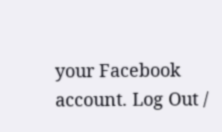your Facebook account. Log Out /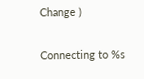Change )

Connecting to %s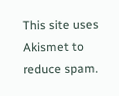This site uses Akismet to reduce spam.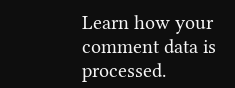Learn how your comment data is processed.